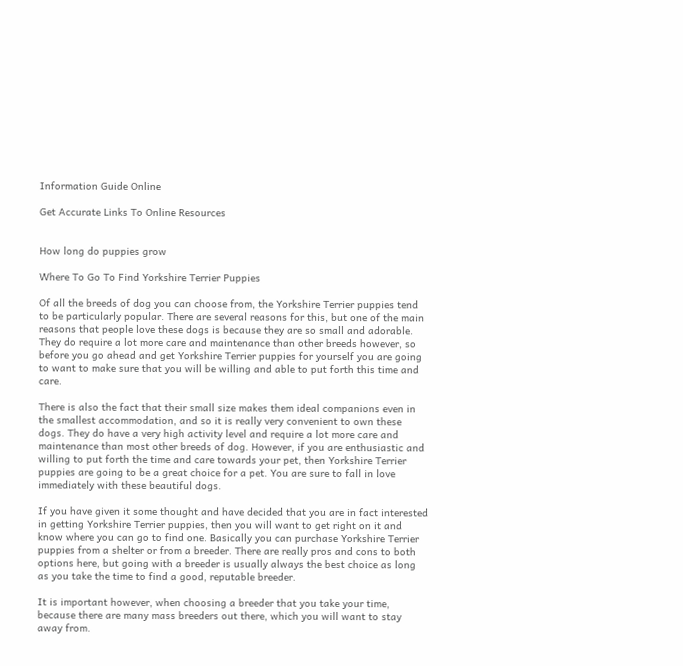Information Guide Online

Get Accurate Links To Online Resources


How long do puppies grow

Where To Go To Find Yorkshire Terrier Puppies

Of all the breeds of dog you can choose from, the Yorkshire Terrier puppies tend to be particularly popular. There are several reasons for this, but one of the main reasons that people love these dogs is because they are so small and adorable. They do require a lot more care and maintenance than other breeds however, so before you go ahead and get Yorkshire Terrier puppies for yourself you are going to want to make sure that you will be willing and able to put forth this time and care.

There is also the fact that their small size makes them ideal companions even in the smallest accommodation, and so it is really very convenient to own these dogs. They do have a very high activity level and require a lot more care and maintenance than most other breeds of dog. However, if you are enthusiastic and willing to put forth the time and care towards your pet, then Yorkshire Terrier puppies are going to be a great choice for a pet. You are sure to fall in love immediately with these beautiful dogs.

If you have given it some thought and have decided that you are in fact interested in getting Yorkshire Terrier puppies, then you will want to get right on it and know where you can go to find one. Basically you can purchase Yorkshire Terrier puppies from a shelter or from a breeder. There are really pros and cons to both options here, but going with a breeder is usually always the best choice as long as you take the time to find a good, reputable breeder.

It is important however, when choosing a breeder that you take your time, because there are many mass breeders out there, which you will want to stay away from.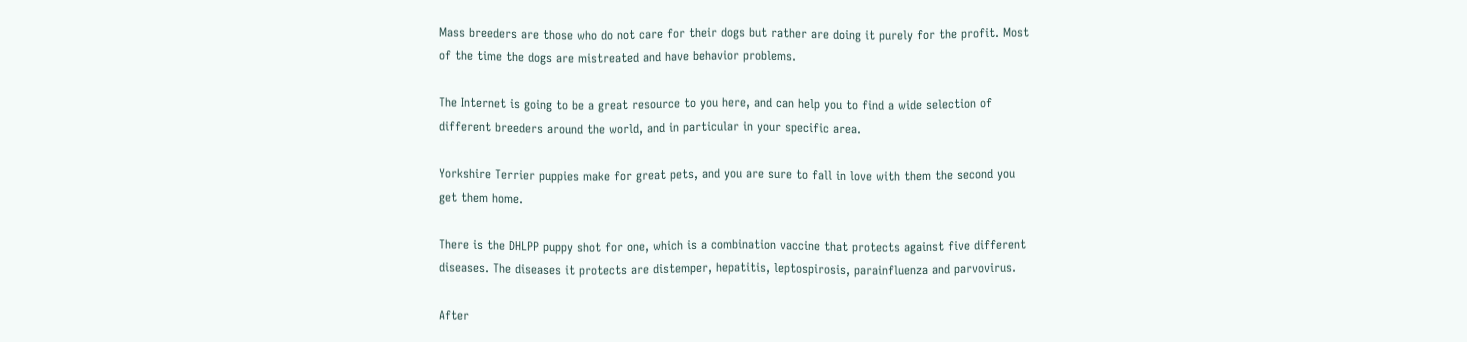Mass breeders are those who do not care for their dogs but rather are doing it purely for the profit. Most of the time the dogs are mistreated and have behavior problems.

The Internet is going to be a great resource to you here, and can help you to find a wide selection of different breeders around the world, and in particular in your specific area.

Yorkshire Terrier puppies make for great pets, and you are sure to fall in love with them the second you get them home.

There is the DHLPP puppy shot for one, which is a combination vaccine that protects against five different diseases. The diseases it protects are distemper, hepatitis, leptospirosis, parainfluenza and parvovirus.

After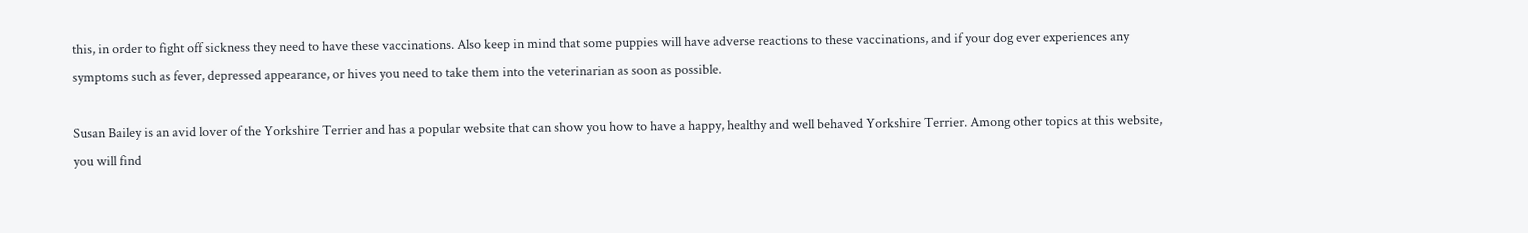this, in order to fight off sickness they need to have these vaccinations. Also keep in mind that some puppies will have adverse reactions to these vaccinations, and if your dog ever experiences any symptoms such as fever, depressed appearance, or hives you need to take them into the veterinarian as soon as possible.

Susan Bailey is an avid lover of the Yorkshire Terrier and has a popular website that can show you how to have a happy, healthy and well behaved Yorkshire Terrier. Among other topics at this website, you will find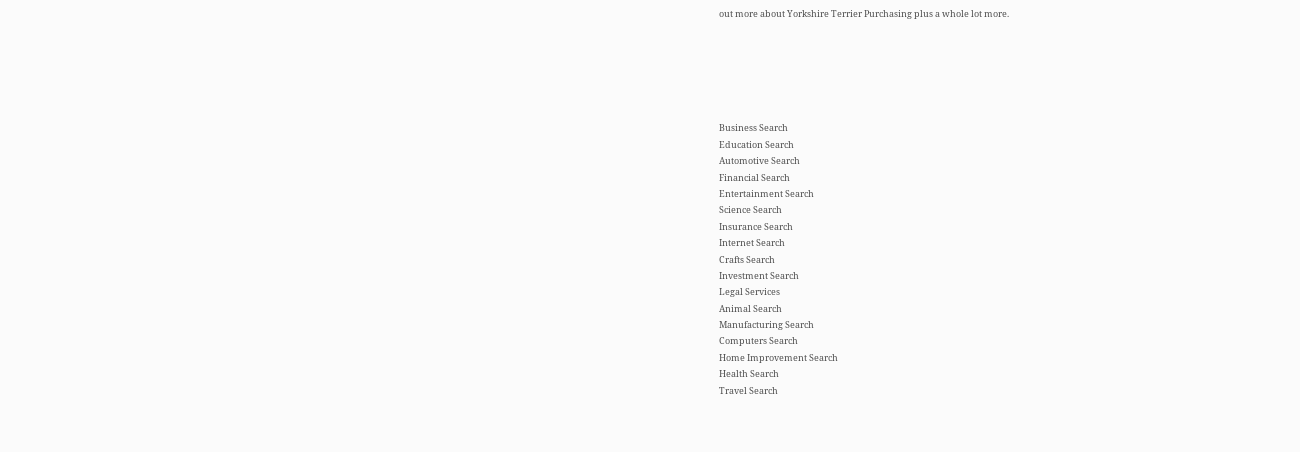out more about Yorkshire Terrier Purchasing plus a whole lot more.






Business Search
Education Search
Automotive Search
Financial Search
Entertainment Search
Science Search
Insurance Search
Internet Search
Crafts Search
Investment Search
Legal Services
Animal Search
Manufacturing Search
Computers Search
Home Improvement Search
Health Search
Travel Search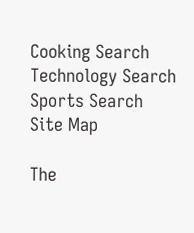Cooking Search
Technology Search
Sports Search
Site Map

The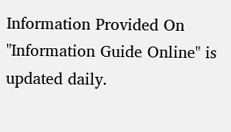Information Provided On "Information Guide Online" is updated daily.